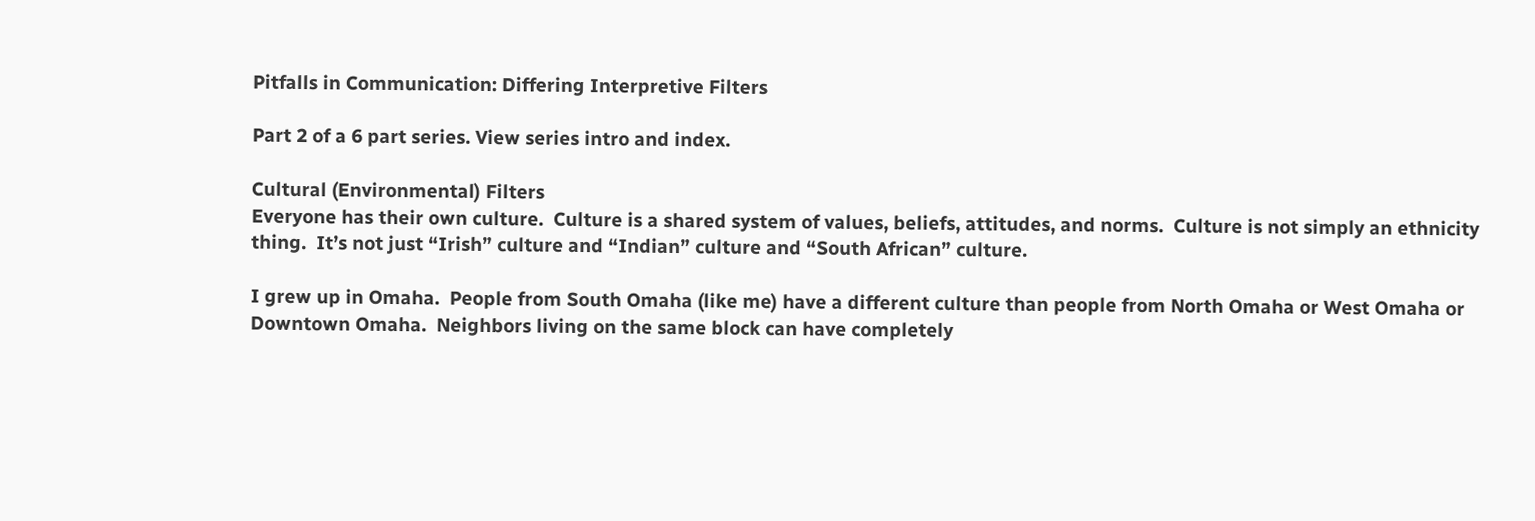Pitfalls in Communication: Differing Interpretive Filters

Part 2 of a 6 part series. View series intro and index.

Cultural (Environmental) Filters
Everyone has their own culture.  Culture is a shared system of values, beliefs, attitudes, and norms.  Culture is not simply an ethnicity thing.  It’s not just “Irish” culture and “Indian” culture and “South African” culture.

I grew up in Omaha.  People from South Omaha (like me) have a different culture than people from North Omaha or West Omaha or Downtown Omaha.  Neighbors living on the same block can have completely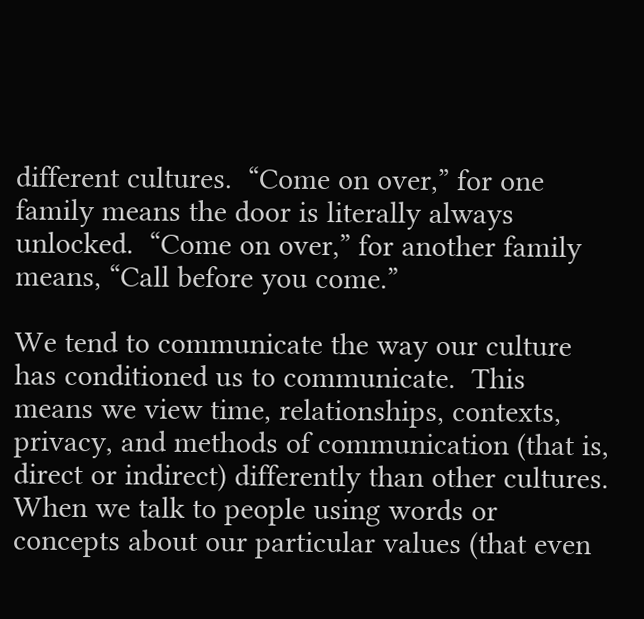different cultures.  “Come on over,” for one family means the door is literally always unlocked.  “Come on over,” for another family means, “Call before you come.”

We tend to communicate the way our culture has conditioned us to communicate.  This means we view time, relationships, contexts, privacy, and methods of communication (that is, direct or indirect) differently than other cultures.  When we talk to people using words or concepts about our particular values (that even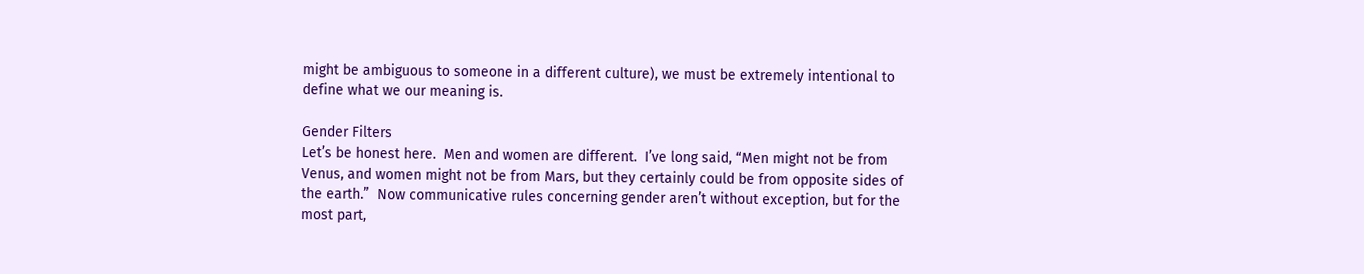might be ambiguous to someone in a different culture), we must be extremely intentional to define what we our meaning is.

Gender Filters
Let’s be honest here.  Men and women are different.  I’ve long said, “Men might not be from Venus, and women might not be from Mars, but they certainly could be from opposite sides of the earth.”  Now communicative rules concerning gender aren’t without exception, but for the most part,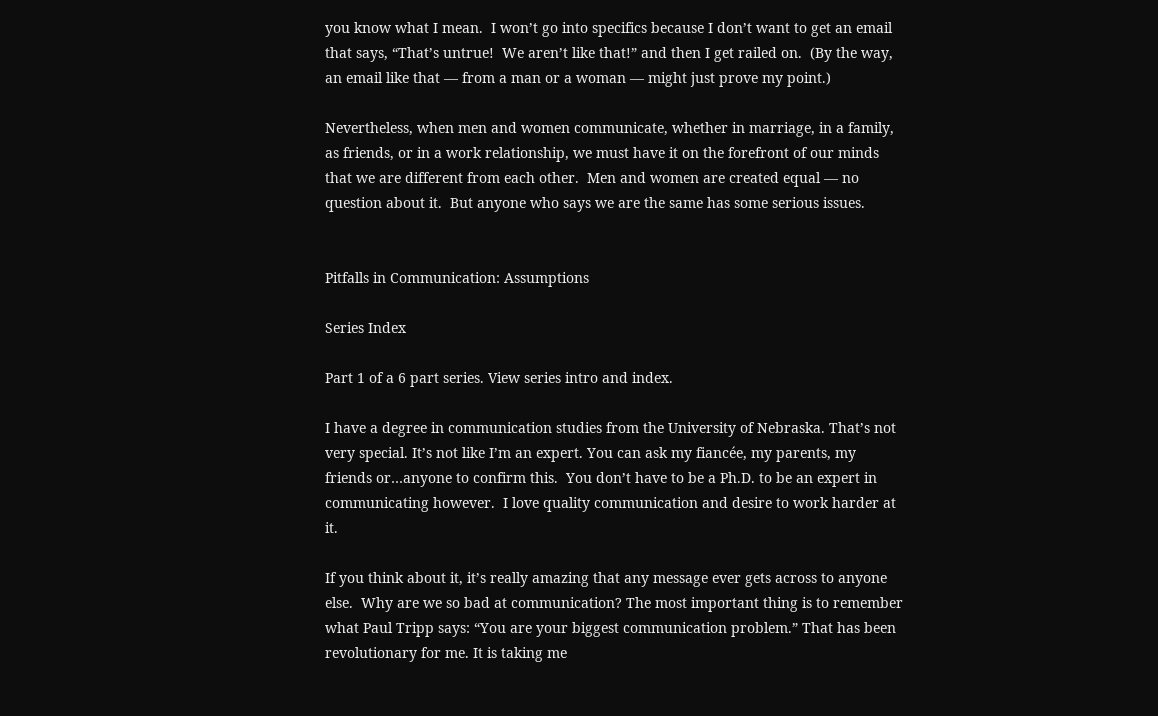you know what I mean.  I won’t go into specifics because I don’t want to get an email that says, “That’s untrue!  We aren’t like that!” and then I get railed on.  (By the way, an email like that — from a man or a woman — might just prove my point.)

Nevertheless, when men and women communicate, whether in marriage, in a family, as friends, or in a work relationship, we must have it on the forefront of our minds that we are different from each other.  Men and women are created equal — no question about it.  But anyone who says we are the same has some serious issues.


Pitfalls in Communication: Assumptions

Series Index

Part 1 of a 6 part series. View series intro and index.

I have a degree in communication studies from the University of Nebraska. That’s not very special. It’s not like I’m an expert. You can ask my fiancée, my parents, my friends or…anyone to confirm this.  You don’t have to be a Ph.D. to be an expert in communicating however.  I love quality communication and desire to work harder at it.

If you think about it, it’s really amazing that any message ever gets across to anyone else.  Why are we so bad at communication? The most important thing is to remember what Paul Tripp says: “You are your biggest communication problem.” That has been revolutionary for me. It is taking me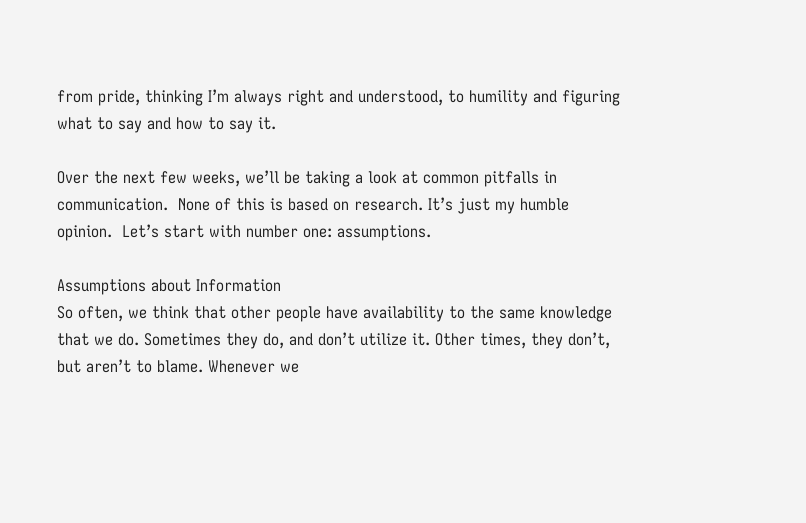from pride, thinking I’m always right and understood, to humility and figuring what to say and how to say it.

Over the next few weeks, we’ll be taking a look at common pitfalls in communication.  None of this is based on research. It’s just my humble opinion.  Let’s start with number one: assumptions.

Assumptions about Information
So often, we think that other people have availability to the same knowledge that we do. Sometimes they do, and don’t utilize it. Other times, they don’t, but aren’t to blame. Whenever we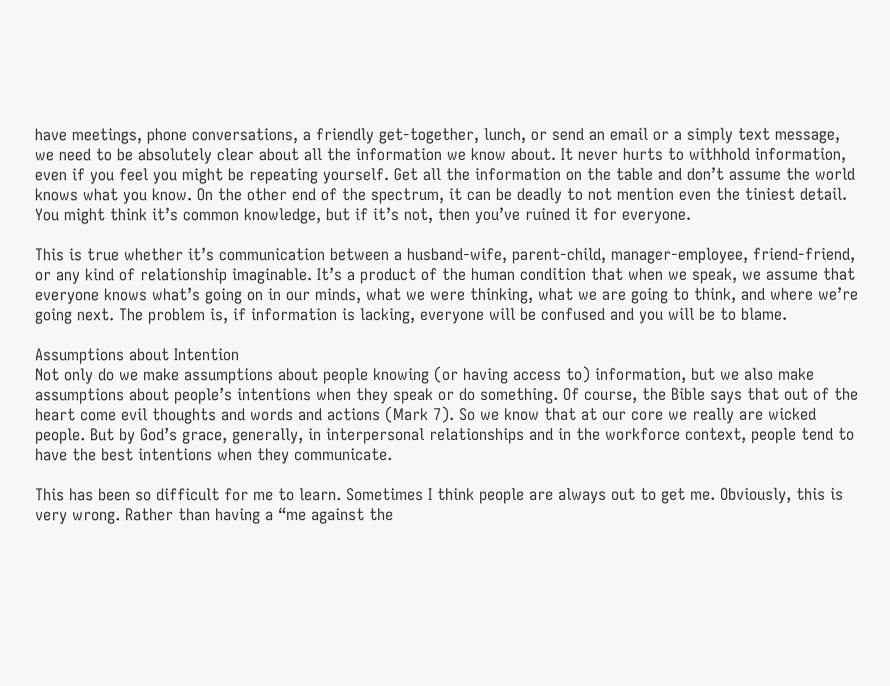have meetings, phone conversations, a friendly get-together, lunch, or send an email or a simply text message, we need to be absolutely clear about all the information we know about. It never hurts to withhold information, even if you feel you might be repeating yourself. Get all the information on the table and don’t assume the world knows what you know. On the other end of the spectrum, it can be deadly to not mention even the tiniest detail. You might think it’s common knowledge, but if it’s not, then you’ve ruined it for everyone.

This is true whether it’s communication between a husband-wife, parent-child, manager-employee, friend-friend, or any kind of relationship imaginable. It’s a product of the human condition that when we speak, we assume that everyone knows what’s going on in our minds, what we were thinking, what we are going to think, and where we’re going next. The problem is, if information is lacking, everyone will be confused and you will be to blame.

Assumptions about Intention
Not only do we make assumptions about people knowing (or having access to) information, but we also make assumptions about people’s intentions when they speak or do something. Of course, the Bible says that out of the heart come evil thoughts and words and actions (Mark 7). So we know that at our core we really are wicked people. But by God’s grace, generally, in interpersonal relationships and in the workforce context, people tend to have the best intentions when they communicate.

This has been so difficult for me to learn. Sometimes I think people are always out to get me. Obviously, this is very wrong. Rather than having a “me against the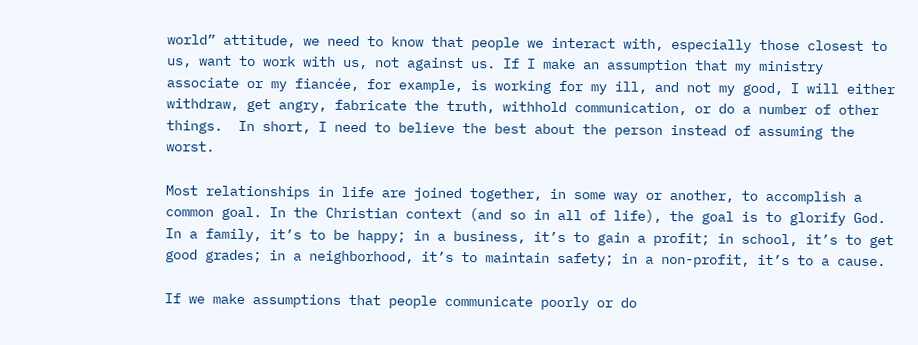world” attitude, we need to know that people we interact with, especially those closest to us, want to work with us, not against us. If I make an assumption that my ministry associate or my fiancée, for example, is working for my ill, and not my good, I will either withdraw, get angry, fabricate the truth, withhold communication, or do a number of other things.  In short, I need to believe the best about the person instead of assuming the worst.

Most relationships in life are joined together, in some way or another, to accomplish a common goal. In the Christian context (and so in all of life), the goal is to glorify God. In a family, it’s to be happy; in a business, it’s to gain a profit; in school, it’s to get good grades; in a neighborhood, it’s to maintain safety; in a non-profit, it’s to a cause.

If we make assumptions that people communicate poorly or do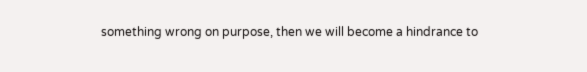something wrong on purpose, then we will become a hindrance to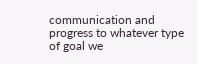communication and progress to whatever type of goal we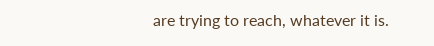are trying to reach, whatever it is.